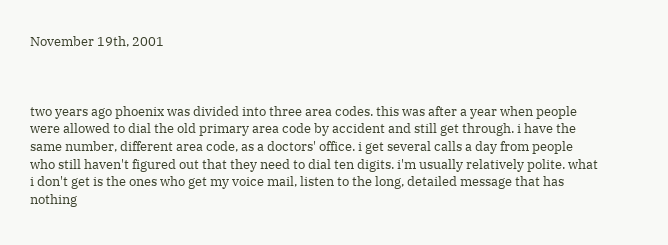November 19th, 2001



two years ago phoenix was divided into three area codes. this was after a year when people were allowed to dial the old primary area code by accident and still get through. i have the same number, different area code, as a doctors' office. i get several calls a day from people who still haven't figured out that they need to dial ten digits. i'm usually relatively polite. what i don't get is the ones who get my voice mail, listen to the long, detailed message that has nothing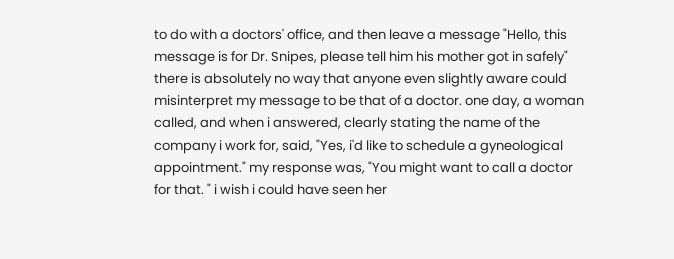to do with a doctors' office, and then leave a message "Hello, this message is for Dr. Snipes, please tell him his mother got in safely" there is absolutely no way that anyone even slightly aware could misinterpret my message to be that of a doctor. one day, a woman called, and when i answered, clearly stating the name of the company i work for, said, "Yes, i'd like to schedule a gyneological appointment." my response was, "You might want to call a doctor for that. " i wish i could have seen her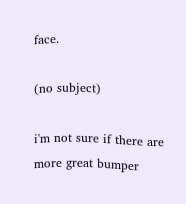face.

(no subject)

i'm not sure if there are more great bumper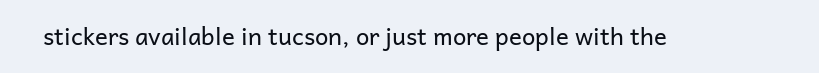stickers available in tucson, or just more people with the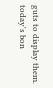guts to display them. today's bon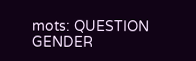mots: QUESTION GENDER